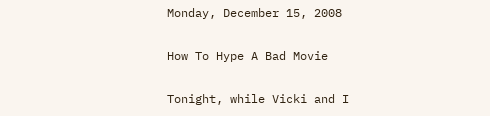Monday, December 15, 2008

How To Hype A Bad Movie

Tonight, while Vicki and I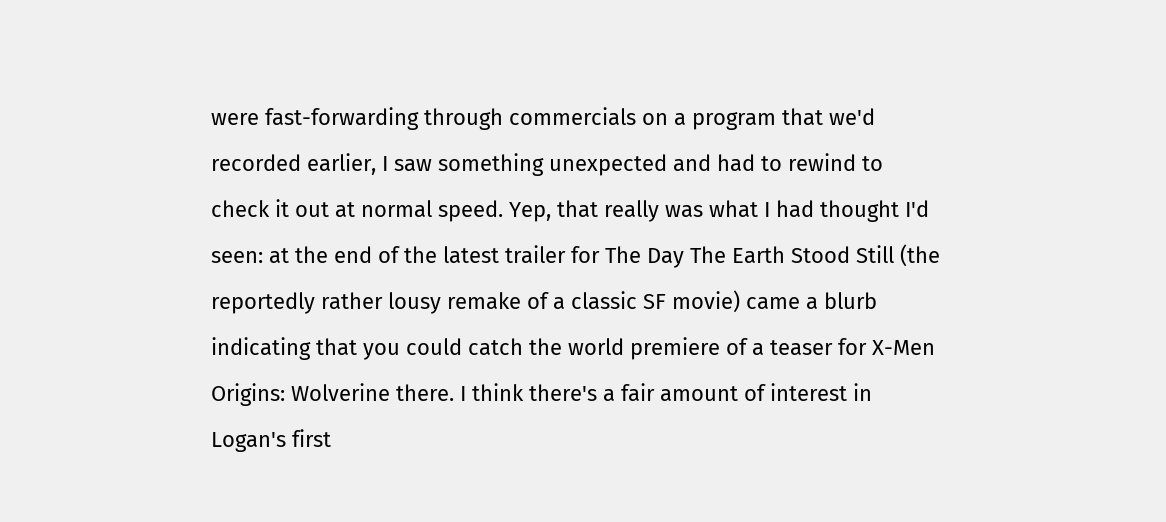were fast-forwarding through commercials on a program that we'd recorded earlier, I saw something unexpected and had to rewind to check it out at normal speed. Yep, that really was what I had thought I'd seen: at the end of the latest trailer for The Day The Earth Stood Still (the reportedly rather lousy remake of a classic SF movie) came a blurb indicating that you could catch the world premiere of a teaser for X-Men Origins: Wolverine there. I think there's a fair amount of interest in Logan's first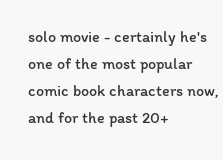solo movie - certainly he's one of the most popular comic book characters now, and for the past 20+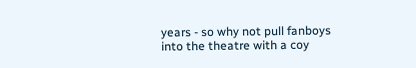years - so why not pull fanboys into the theatre with a coy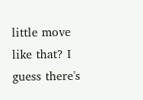little move like that? I guess there's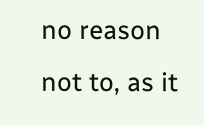no reason not to, as it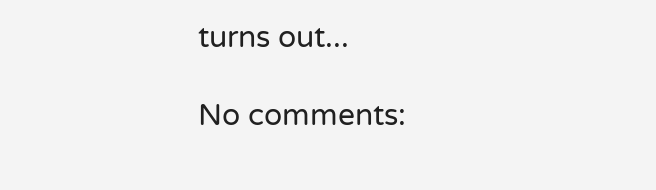turns out...

No comments: